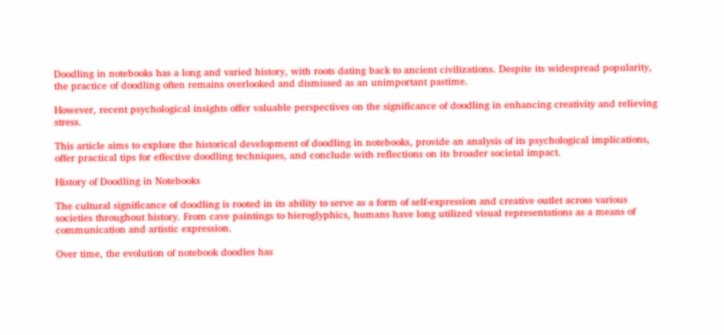Doodling in notebooks has a long and varied history, with roots dating back to ancient civilizations. Despite its widespread popularity, the practice of doodling often remains overlooked and dismissed as an unimportant pastime.

However, recent psychological insights offer valuable perspectives on the significance of doodling in enhancing creativity and relieving stress.

This article aims to explore the historical development of doodling in notebooks, provide an analysis of its psychological implications, offer practical tips for effective doodling techniques, and conclude with reflections on its broader societal impact.

History of Doodling in Notebooks

The cultural significance of doodling is rooted in its ability to serve as a form of self-expression and creative outlet across various societies throughout history. From cave paintings to hieroglyphics, humans have long utilized visual representations as a means of communication and artistic expression.

Over time, the evolution of notebook doodles has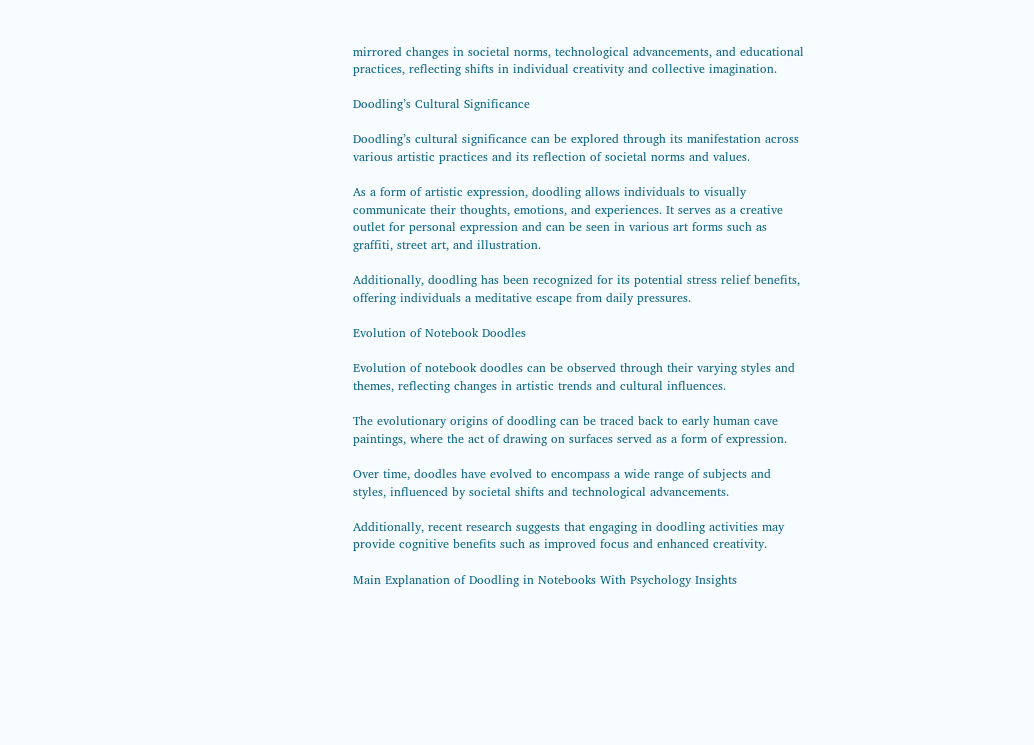mirrored changes in societal norms, technological advancements, and educational practices, reflecting shifts in individual creativity and collective imagination.

Doodling’s Cultural Significance

Doodling’s cultural significance can be explored through its manifestation across various artistic practices and its reflection of societal norms and values.

As a form of artistic expression, doodling allows individuals to visually communicate their thoughts, emotions, and experiences. It serves as a creative outlet for personal expression and can be seen in various art forms such as graffiti, street art, and illustration.

Additionally, doodling has been recognized for its potential stress relief benefits, offering individuals a meditative escape from daily pressures.

Evolution of Notebook Doodles

Evolution of notebook doodles can be observed through their varying styles and themes, reflecting changes in artistic trends and cultural influences.

The evolutionary origins of doodling can be traced back to early human cave paintings, where the act of drawing on surfaces served as a form of expression.

Over time, doodles have evolved to encompass a wide range of subjects and styles, influenced by societal shifts and technological advancements.

Additionally, recent research suggests that engaging in doodling activities may provide cognitive benefits such as improved focus and enhanced creativity.

Main Explanation of Doodling in Notebooks With Psychology Insights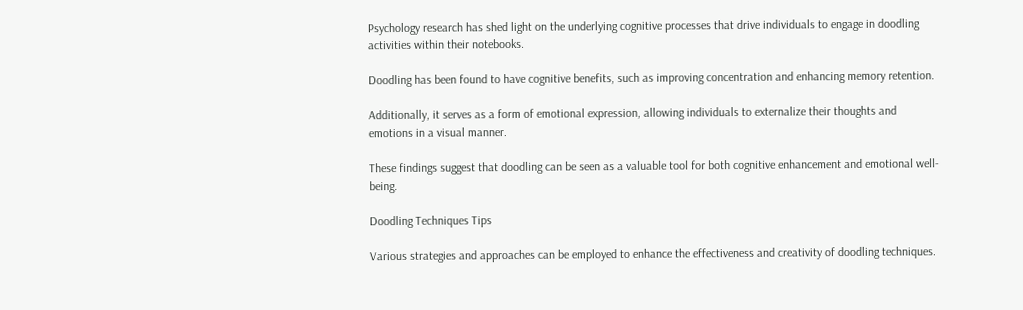Psychology research has shed light on the underlying cognitive processes that drive individuals to engage in doodling activities within their notebooks.

Doodling has been found to have cognitive benefits, such as improving concentration and enhancing memory retention.

Additionally, it serves as a form of emotional expression, allowing individuals to externalize their thoughts and emotions in a visual manner.

These findings suggest that doodling can be seen as a valuable tool for both cognitive enhancement and emotional well-being.

Doodling Techniques Tips

Various strategies and approaches can be employed to enhance the effectiveness and creativity of doodling techniques.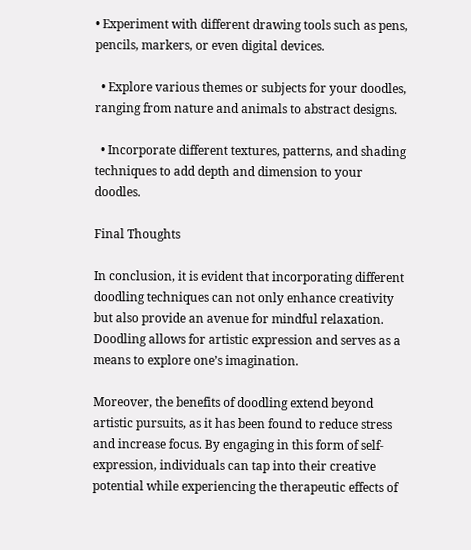• Experiment with different drawing tools such as pens, pencils, markers, or even digital devices.

  • Explore various themes or subjects for your doodles, ranging from nature and animals to abstract designs.

  • Incorporate different textures, patterns, and shading techniques to add depth and dimension to your doodles.

Final Thoughts

In conclusion, it is evident that incorporating different doodling techniques can not only enhance creativity but also provide an avenue for mindful relaxation. Doodling allows for artistic expression and serves as a means to explore one’s imagination.

Moreover, the benefits of doodling extend beyond artistic pursuits, as it has been found to reduce stress and increase focus. By engaging in this form of self-expression, individuals can tap into their creative potential while experiencing the therapeutic effects of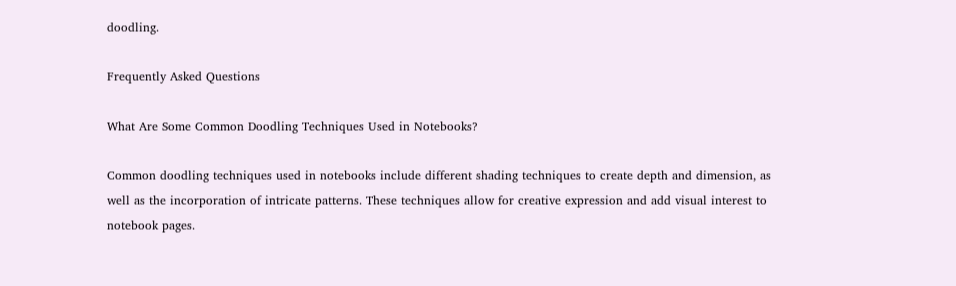doodling.

Frequently Asked Questions

What Are Some Common Doodling Techniques Used in Notebooks?

Common doodling techniques used in notebooks include different shading techniques to create depth and dimension, as well as the incorporation of intricate patterns. These techniques allow for creative expression and add visual interest to notebook pages.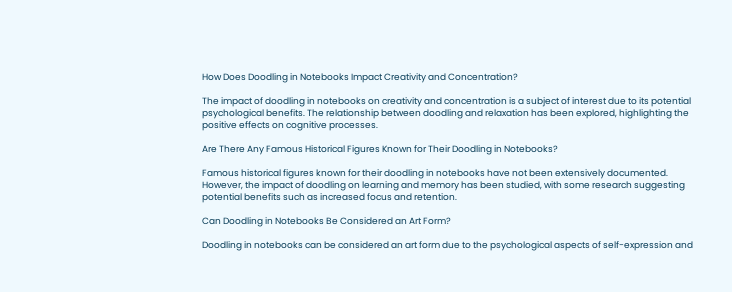How Does Doodling in Notebooks Impact Creativity and Concentration?

The impact of doodling in notebooks on creativity and concentration is a subject of interest due to its potential psychological benefits. The relationship between doodling and relaxation has been explored, highlighting the positive effects on cognitive processes.

Are There Any Famous Historical Figures Known for Their Doodling in Notebooks?

Famous historical figures known for their doodling in notebooks have not been extensively documented. However, the impact of doodling on learning and memory has been studied, with some research suggesting potential benefits such as increased focus and retention.

Can Doodling in Notebooks Be Considered an Art Form?

Doodling in notebooks can be considered an art form due to the psychological aspects of self-expression and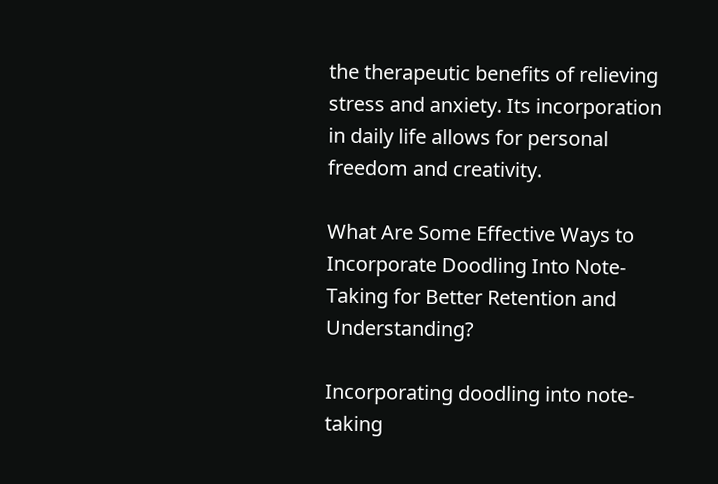the therapeutic benefits of relieving stress and anxiety. Its incorporation in daily life allows for personal freedom and creativity.

What Are Some Effective Ways to Incorporate Doodling Into Note-Taking for Better Retention and Understanding?

Incorporating doodling into note-taking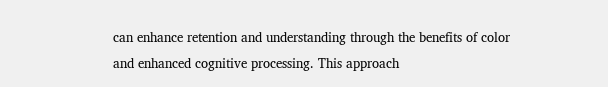can enhance retention and understanding through the benefits of color and enhanced cognitive processing. This approach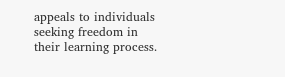appeals to individuals seeking freedom in their learning process.